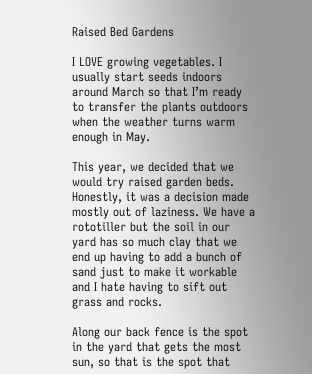Raised Bed Gardens

I LOVE growing vegetables. I usually start seeds indoors around March so that I’m ready to transfer the plants outdoors when the weather turns warm enough in May.

This year, we decided that we would try raised garden beds. Honestly, it was a decision made mostly out of laziness. We have a rototiller but the soil in our yard has so much clay that we end up having to add a bunch of sand just to make it workable and I hate having to sift out grass and rocks.

Along our back fence is the spot in the yard that gets the most sun, so that is the spot that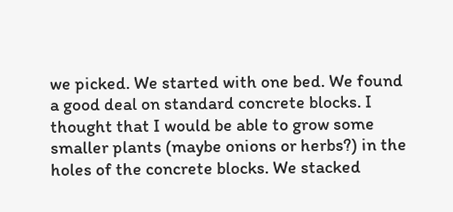we picked. We started with one bed. We found a good deal on standard concrete blocks. I thought that I would be able to grow some smaller plants (maybe onions or herbs?) in the holes of the concrete blocks. We stacked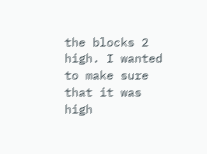the blocks 2 high. I wanted to make sure that it was high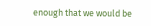enough that we would be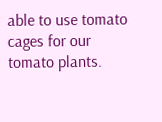able to use tomato cages for our tomato plants.